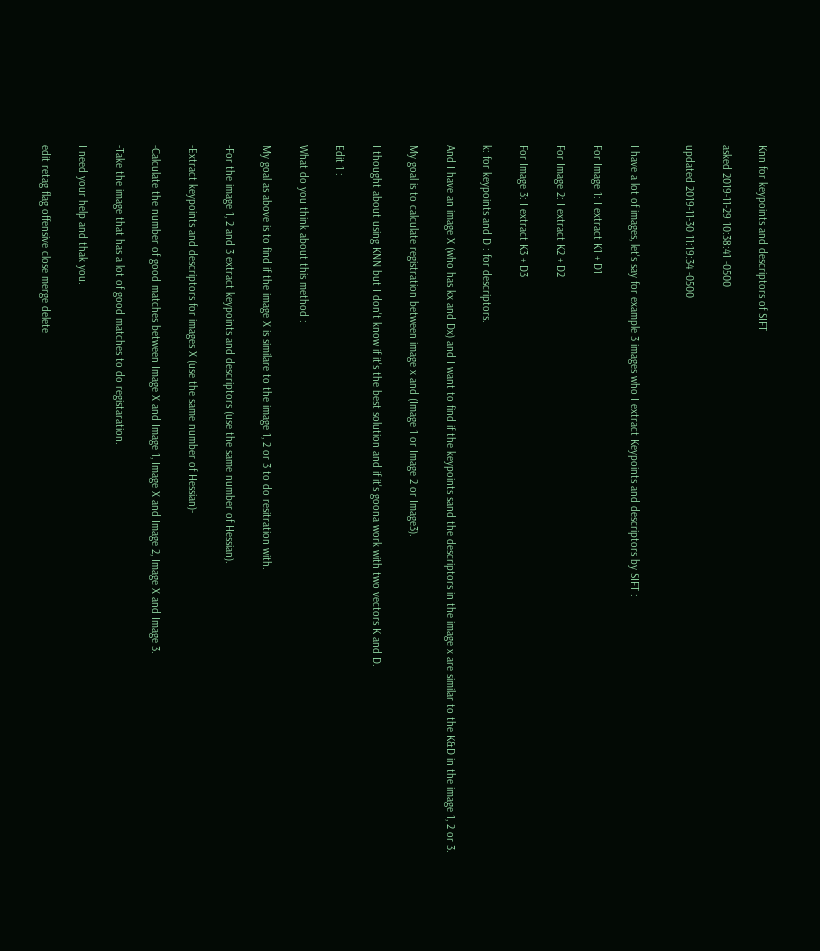Knn for keypoints and descriptors of SIFT

asked 2019-11-29 10:38:41 -0500

updated 2019-11-30 11:19:34 -0500


I have a lot of images, let's say for example 3 images who I extract Keypoints and descriptors by SIFT :

For Image 1: I extract K1 + D1

For Image 2: I extract K2 + D2

For Image 3: I extract K3 + D3

k: for keypoints and D : for descriptors.

And I have an image X (who has kx and Dx) and I want to find if the keypoints sand the descriptors in the image x are similar to the K&D in the image 1, 2 or 3.

My goal is to calculate registration between image x and (Image 1 or Image 2 or Image3).

I thought about using KNN but I don't know if it's the best solution and if it's goona work with two vectors K and D.

Edit 1 :

What do you think about this method :

My goal as above is to find if the image X is similare to the image 1, 2 or 3 to do resitration with.

-For the image 1, 2 and 3 extract keypoints and descriptors (use the same number of Hessian).

-Extract keypoints and descriptors for images X (use the same number of Hessian)-

-Calculate the number of good matches between Image X and Image 1, Image X and Image 2, Image X and Image 3.

-Take the image that has a lot of good matches to do registaration.

I need your help and thak you.

edit retag flag offensive close merge delete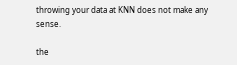throwing your data at KNN does not make any sense.

the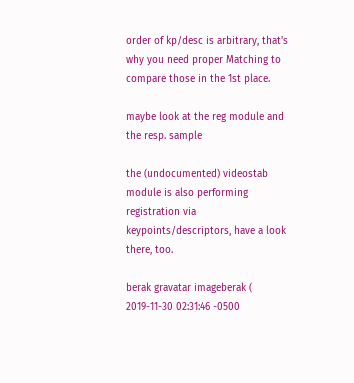order of kp/desc is arbitrary, that's why you need proper Matching to compare those in the 1st place.

maybe look at the reg module and the resp. sample

the (undocumented) videostab module is also performing registration via keypoints/descriptors, have a look there, too.

berak gravatar imageberak ( 2019-11-30 02:31:46 -0500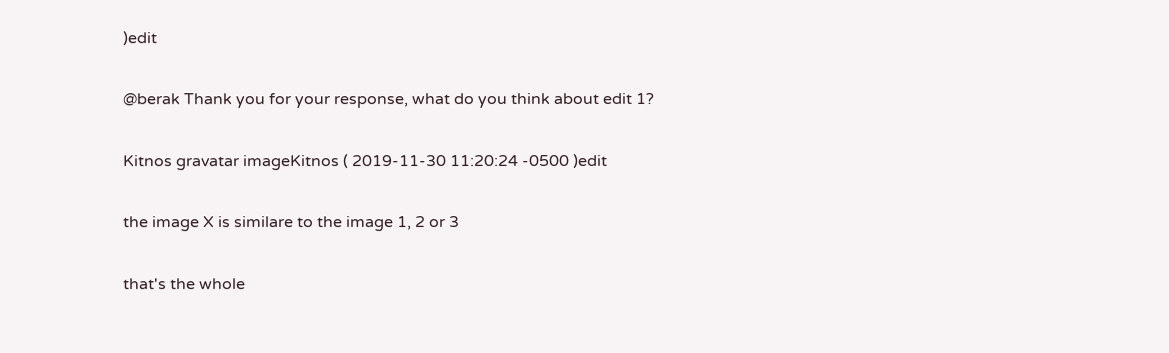)edit

@berak Thank you for your response, what do you think about edit 1?

Kitnos gravatar imageKitnos ( 2019-11-30 11:20:24 -0500 )edit

the image X is similare to the image 1, 2 or 3

that's the whole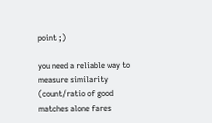point ;)

you need a reliable way to measure similarity (count/ratio of good matches alone fares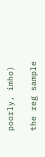poorly, imho)

the reg sample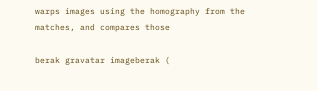warps images using the homography from the matches, and compares those

berak gravatar imageberak (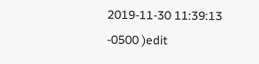2019-11-30 11:39:13 -0500 )edit